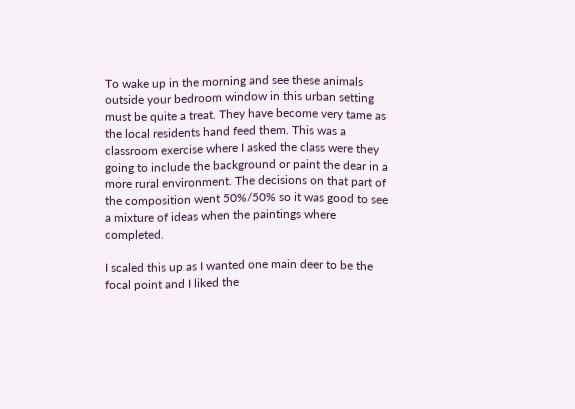To wake up in the morning and see these animals outside your bedroom window in this urban setting must be quite a treat. They have become very tame as the local residents hand feed them. This was a classroom exercise where I asked the class were they going to include the background or paint the dear in a more rural environment. The decisions on that part of the composition went 50%/50% so it was good to see a mixture of ideas when the paintings where completed.

I scaled this up as I wanted one main deer to be the focal point and I liked the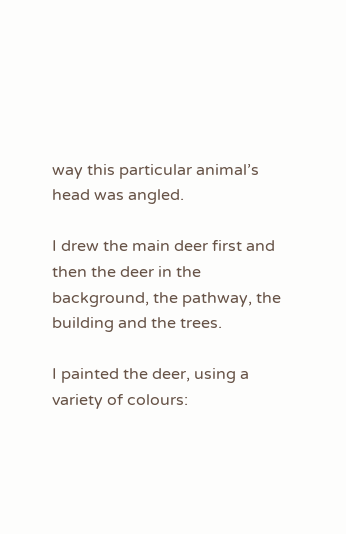way this particular animal’s head was angled.

I drew the main deer first and then the deer in the background, the pathway, the building and the trees.

I painted the deer, using a variety of colours: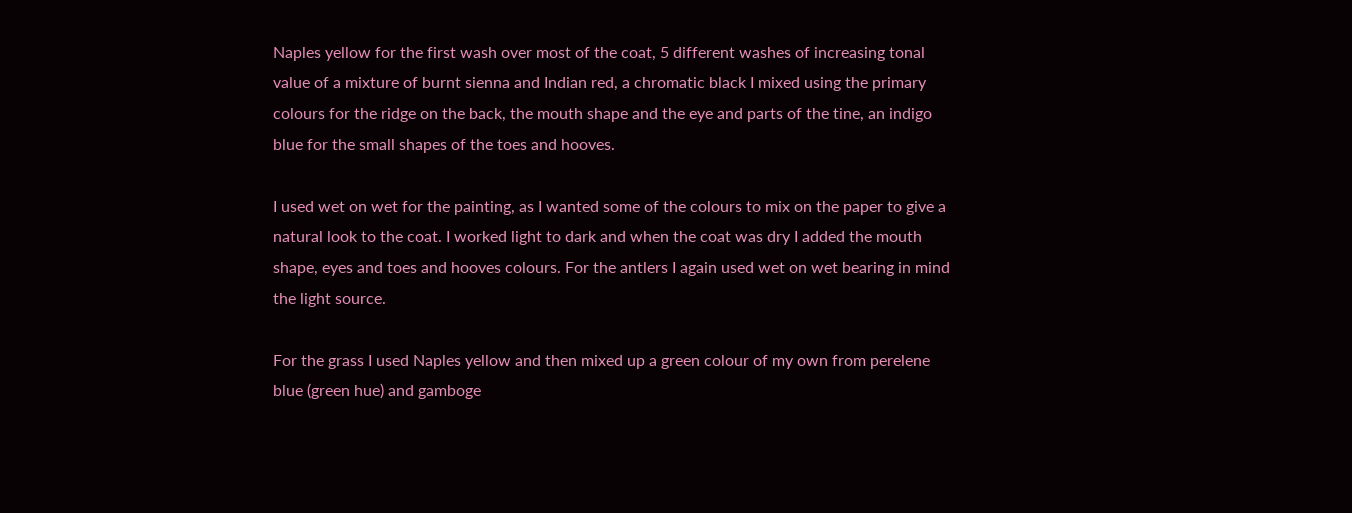Naples yellow for the first wash over most of the coat, 5 different washes of increasing tonal value of a mixture of burnt sienna and Indian red, a chromatic black I mixed using the primary colours for the ridge on the back, the mouth shape and the eye and parts of the tine, an indigo blue for the small shapes of the toes and hooves.

I used wet on wet for the painting, as I wanted some of the colours to mix on the paper to give a natural look to the coat. I worked light to dark and when the coat was dry I added the mouth shape, eyes and toes and hooves colours. For the antlers I again used wet on wet bearing in mind the light source.

For the grass I used Naples yellow and then mixed up a green colour of my own from perelene blue (green hue) and gamboge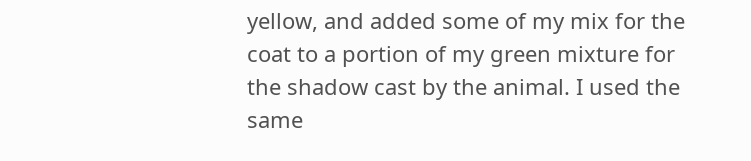yellow, and added some of my mix for the coat to a portion of my green mixture for the shadow cast by the animal. I used the same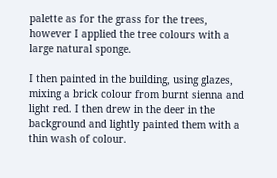palette as for the grass for the trees, however I applied the tree colours with a large natural sponge.

I then painted in the building, using glazes, mixing a brick colour from burnt sienna and light red. I then drew in the deer in the background and lightly painted them with a thin wash of colour.